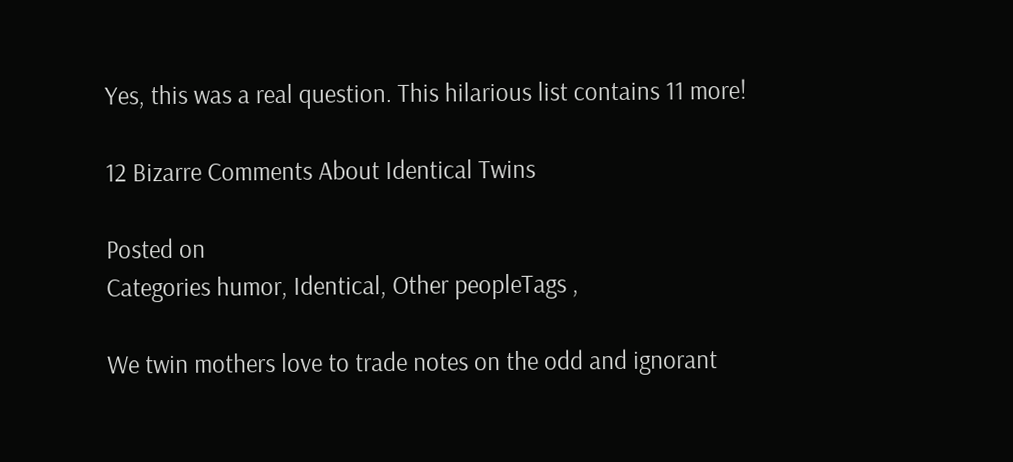Yes, this was a real question. This hilarious list contains 11 more!

12 Bizarre Comments About Identical Twins

Posted on
Categories humor, Identical, Other peopleTags ,

We twin mothers love to trade notes on the odd and ignorant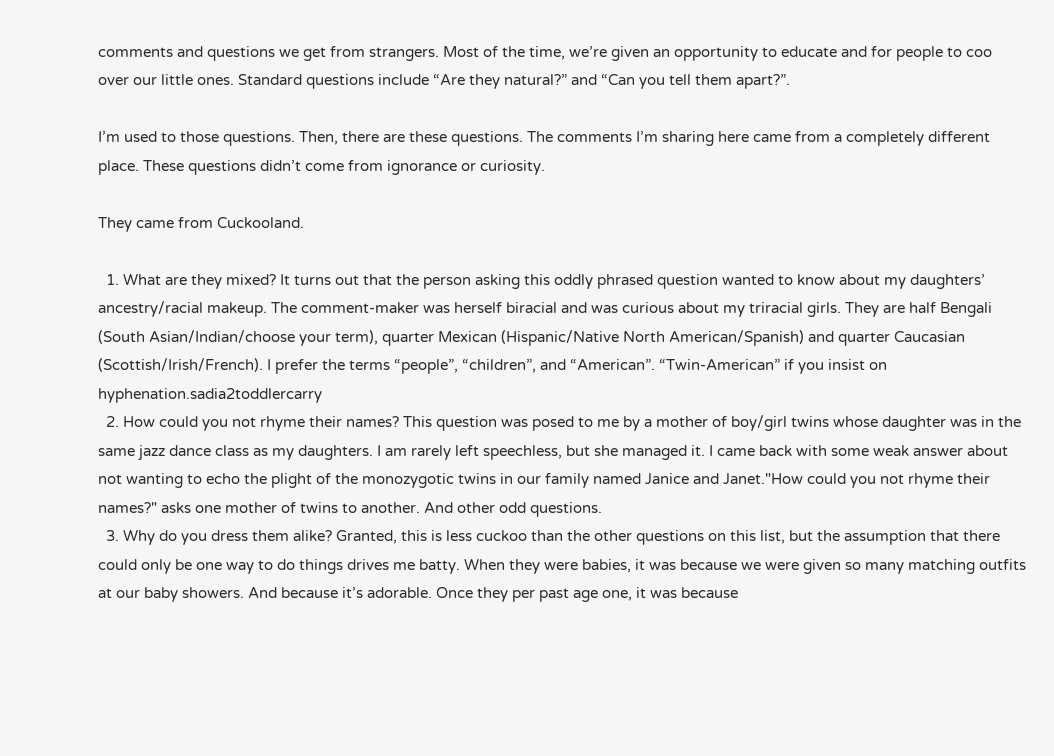comments and questions we get from strangers. Most of the time, we’re given an opportunity to educate and for people to coo over our little ones. Standard questions include “Are they natural?” and “Can you tell them apart?”.

I’m used to those questions. Then, there are these questions. The comments I’m sharing here came from a completely different place. These questions didn’t come from ignorance or curiosity.

They came from Cuckooland.

  1. What are they mixed? It turns out that the person asking this oddly phrased question wanted to know about my daughters’ ancestry/racial makeup. The comment-maker was herself biracial and was curious about my triracial girls. They are half Bengali (South Asian/Indian/choose your term), quarter Mexican (Hispanic/Native North American/Spanish) and quarter Caucasian (Scottish/Irish/French). I prefer the terms “people”, “children”, and “American”. “Twin-American” if you insist on hyphenation.sadia2toddlercarry
  2. How could you not rhyme their names? This question was posed to me by a mother of boy/girl twins whose daughter was in the same jazz dance class as my daughters. I am rarely left speechless, but she managed it. I came back with some weak answer about not wanting to echo the plight of the monozygotic twins in our family named Janice and Janet."How could you not rhyme their names?" asks one mother of twins to another. And other odd questions.
  3. Why do you dress them alike? Granted, this is less cuckoo than the other questions on this list, but the assumption that there could only be one way to do things drives me batty. When they were babies, it was because we were given so many matching outfits at our baby showers. And because it’s adorable. Once they per past age one, it was because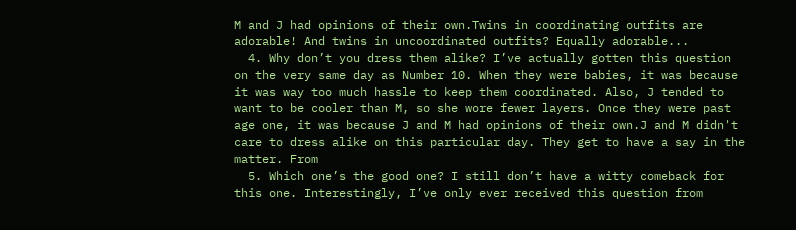M and J had opinions of their own.Twins in coordinating outfits are adorable! And twins in uncoordinated outfits? Equally adorable...
  4. Why don’t you dress them alike? I’ve actually gotten this question on the very same day as Number 10. When they were babies, it was because it was way too much hassle to keep them coordinated. Also, J tended to want to be cooler than M, so she wore fewer layers. Once they were past age one, it was because J and M had opinions of their own.J and M didn't care to dress alike on this particular day. They get to have a say in the matter. From
  5. Which one’s the good one? I still don’t have a witty comeback for this one. Interestingly, I’ve only ever received this question from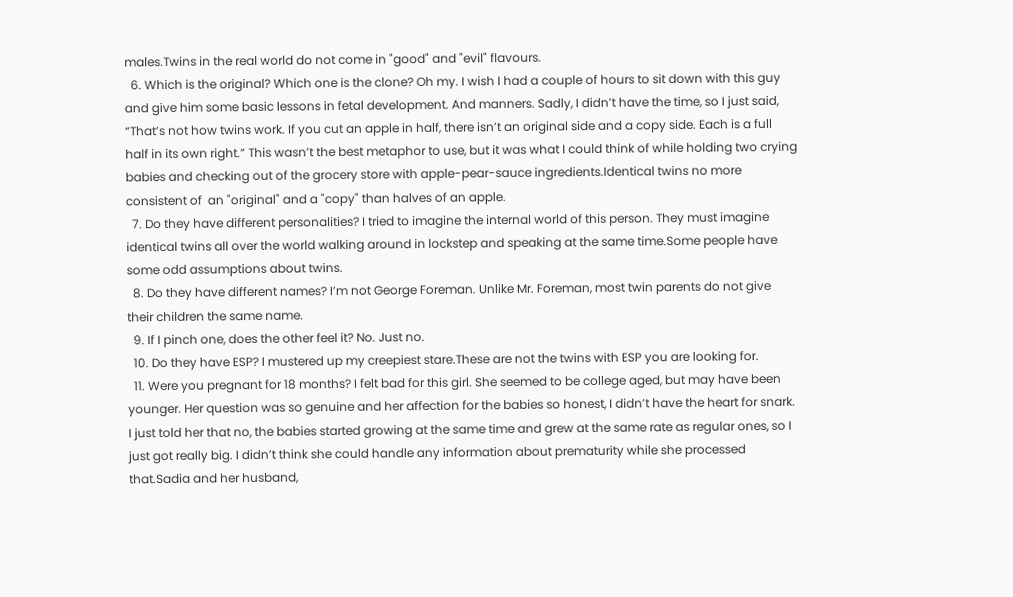males.Twins in the real world do not come in "good" and "evil" flavours.
  6. Which is the original? Which one is the clone? Oh my. I wish I had a couple of hours to sit down with this guy and give him some basic lessons in fetal development. And manners. Sadly, I didn’t have the time, so I just said, “That’s not how twins work. If you cut an apple in half, there isn’t an original side and a copy side. Each is a full half in its own right.” This wasn’t the best metaphor to use, but it was what I could think of while holding two crying babies and checking out of the grocery store with apple-pear-sauce ingredients.Identical twins no more consistent of  an "original" and a "copy" than halves of an apple.
  7. Do they have different personalities? I tried to imagine the internal world of this person. They must imagine identical twins all over the world walking around in lockstep and speaking at the same time.Some people have some odd assumptions about twins.
  8. Do they have different names? I’m not George Foreman. Unlike Mr. Foreman, most twin parents do not give their children the same name.
  9. If I pinch one, does the other feel it? No. Just no.
  10. Do they have ESP? I mustered up my creepiest stare.These are not the twins with ESP you are looking for.
  11. Were you pregnant for 18 months? I felt bad for this girl. She seemed to be college aged, but may have been younger. Her question was so genuine and her affection for the babies so honest, I didn’t have the heart for snark. I just told her that no, the babies started growing at the same time and grew at the same rate as regular ones, so I just got really big. I didn’t think she could handle any information about prematurity while she processed that.Sadia and her husband,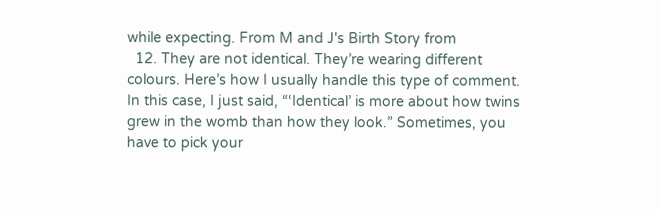while expecting. From M and J's Birth Story from
  12. They are not identical. They’re wearing different colours. Here’s how I usually handle this type of comment. In this case, I just said, “‘Identical’ is more about how twins grew in the womb than how they look.” Sometimes, you have to pick your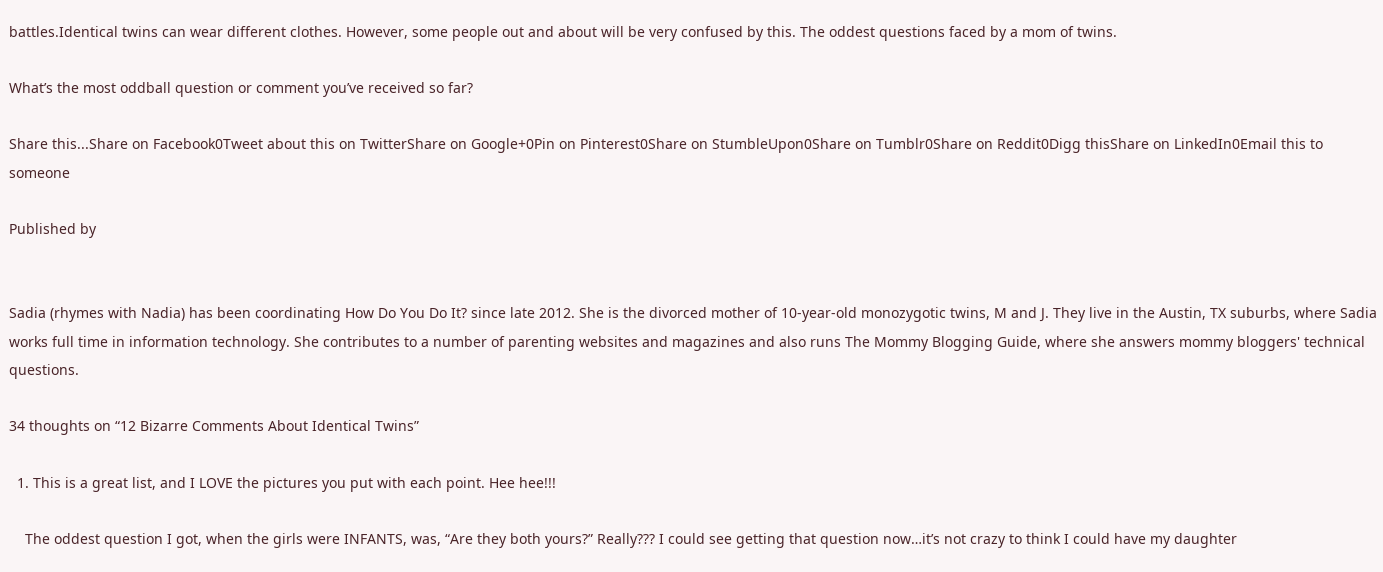battles.Identical twins can wear different clothes. However, some people out and about will be very confused by this. The oddest questions faced by a mom of twins.

What’s the most oddball question or comment you’ve received so far?

Share this...Share on Facebook0Tweet about this on TwitterShare on Google+0Pin on Pinterest0Share on StumbleUpon0Share on Tumblr0Share on Reddit0Digg thisShare on LinkedIn0Email this to someone

Published by


Sadia (rhymes with Nadia) has been coordinating How Do You Do It? since late 2012. She is the divorced mother of 10-year-old monozygotic twins, M and J. They live in the Austin, TX suburbs, where Sadia works full time in information technology. She contributes to a number of parenting websites and magazines and also runs The Mommy Blogging Guide, where she answers mommy bloggers' technical questions.

34 thoughts on “12 Bizarre Comments About Identical Twins”

  1. This is a great list, and I LOVE the pictures you put with each point. Hee hee!!!

    The oddest question I got, when the girls were INFANTS, was, “Are they both yours?” Really??? I could see getting that question now…it’s not crazy to think I could have my daughter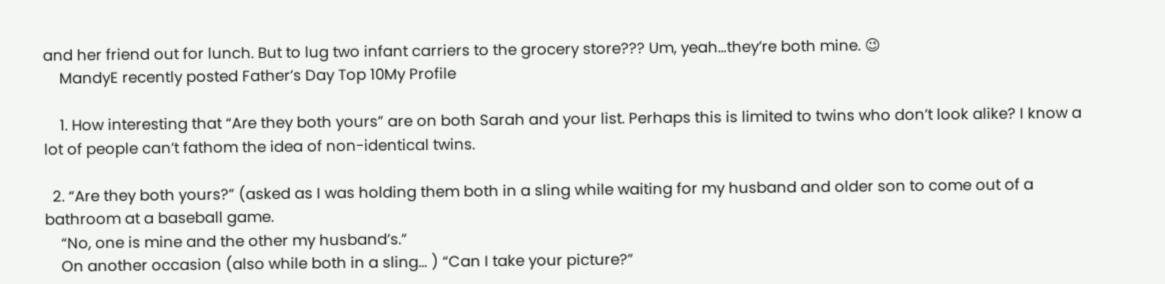and her friend out for lunch. But to lug two infant carriers to the grocery store??? Um, yeah…they’re both mine. 😉
    MandyE recently posted Father’s Day Top 10My Profile

    1. How interesting that “Are they both yours” are on both Sarah and your list. Perhaps this is limited to twins who don’t look alike? I know a lot of people can’t fathom the idea of non-identical twins.

  2. “Are they both yours?” (asked as I was holding them both in a sling while waiting for my husband and older son to come out of a bathroom at a baseball game.
    “No, one is mine and the other my husband’s.”
    On another occasion (also while both in a sling… ) “Can I take your picture?”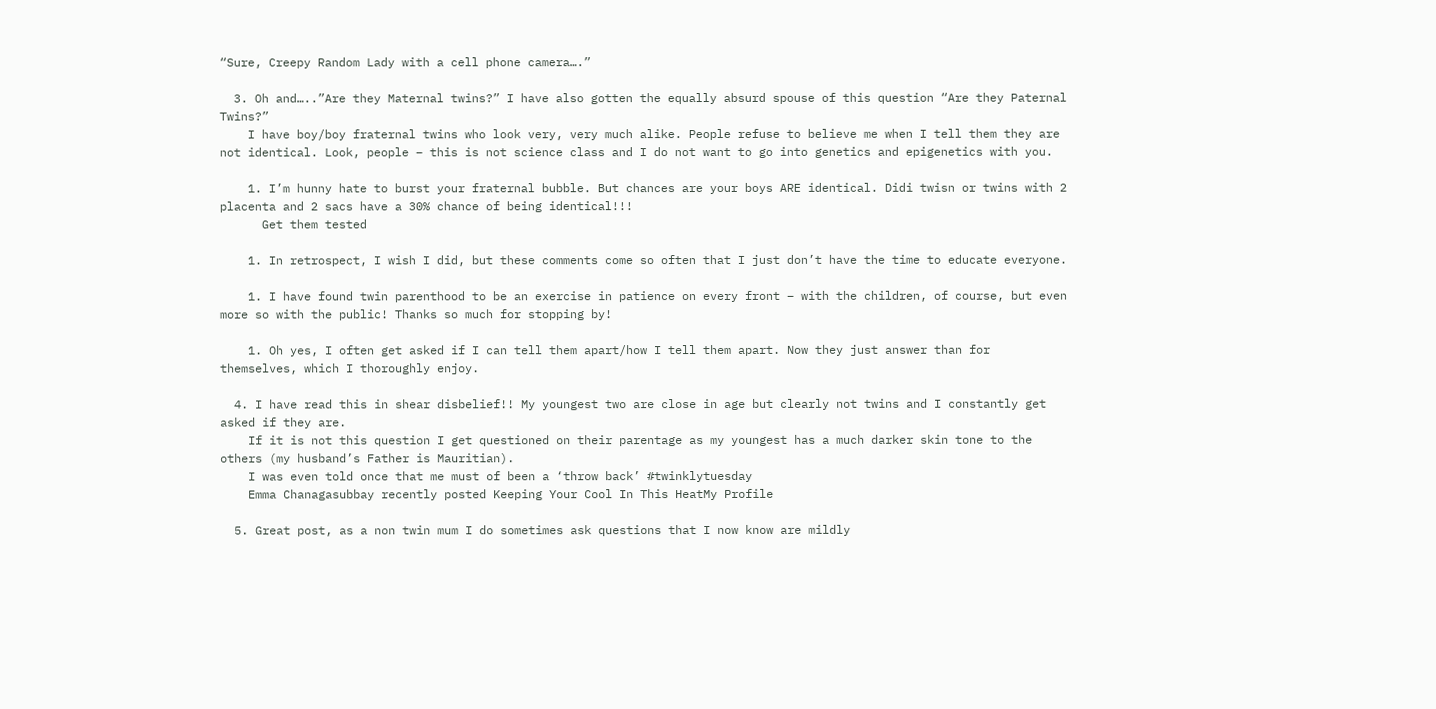“Sure, Creepy Random Lady with a cell phone camera….”

  3. Oh and…..”Are they Maternal twins?” I have also gotten the equally absurd spouse of this question “Are they Paternal Twins?”
    I have boy/boy fraternal twins who look very, very much alike. People refuse to believe me when I tell them they are not identical. Look, people – this is not science class and I do not want to go into genetics and epigenetics with you.

    1. I’m hunny hate to burst your fraternal bubble. But chances are your boys ARE identical. Didi twisn or twins with 2 placenta and 2 sacs have a 30% chance of being identical!!!
      Get them tested

    1. In retrospect, I wish I did, but these comments come so often that I just don’t have the time to educate everyone.

    1. I have found twin parenthood to be an exercise in patience on every front – with the children, of course, but even more so with the public! Thanks so much for stopping by!

    1. Oh yes, I often get asked if I can tell them apart/how I tell them apart. Now they just answer than for themselves, which I thoroughly enjoy.

  4. I have read this in shear disbelief!! My youngest two are close in age but clearly not twins and I constantly get asked if they are.
    If it is not this question I get questioned on their parentage as my youngest has a much darker skin tone to the others (my husband’s Father is Mauritian).
    I was even told once that me must of been a ‘throw back’ #twinklytuesday
    Emma Chanagasubbay recently posted Keeping Your Cool In This HeatMy Profile

  5. Great post, as a non twin mum I do sometimes ask questions that I now know are mildly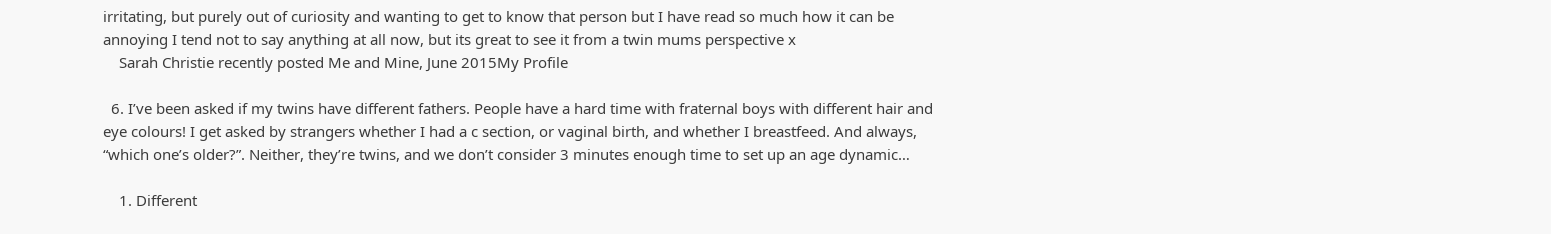irritating, but purely out of curiosity and wanting to get to know that person but I have read so much how it can be annoying I tend not to say anything at all now, but its great to see it from a twin mums perspective x
    Sarah Christie recently posted Me and Mine, June 2015My Profile

  6. I’ve been asked if my twins have different fathers. People have a hard time with fraternal boys with different hair and eye colours! I get asked by strangers whether I had a c section, or vaginal birth, and whether I breastfeed. And always, “which one’s older?”. Neither, they’re twins, and we don’t consider 3 minutes enough time to set up an age dynamic…

    1. Different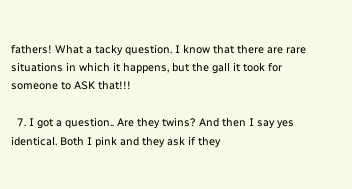fathers! What a tacky question. I know that there are rare situations in which it happens, but the gall it took for someone to ASK that!!!

  7. I got a question.. Are they twins? And then I say yes identical. Both I pink and they ask if they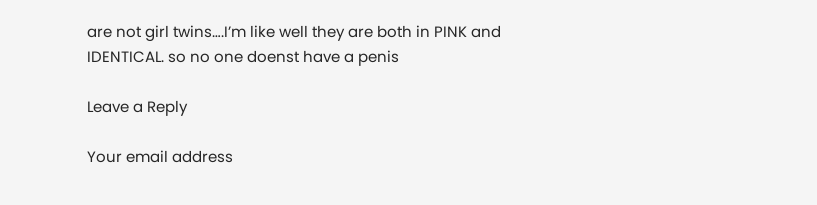are not girl twins….I’m like well they are both in PINK and IDENTICAL. so no one doenst have a penis

Leave a Reply

Your email address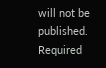will not be published. Required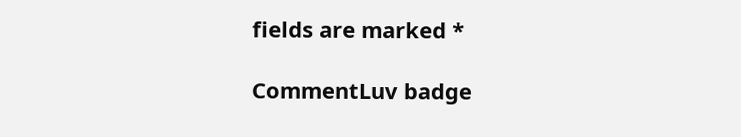fields are marked *

CommentLuv badge